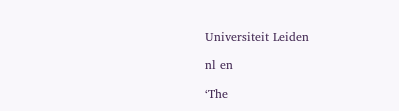Universiteit Leiden

nl en

‘The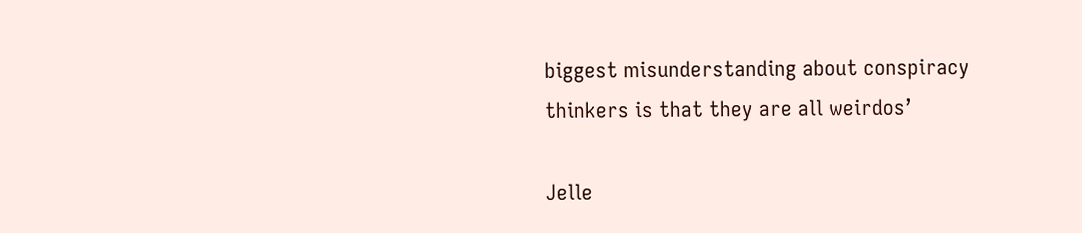biggest misunderstanding about conspiracy thinkers is that they are all weirdos’

Jelle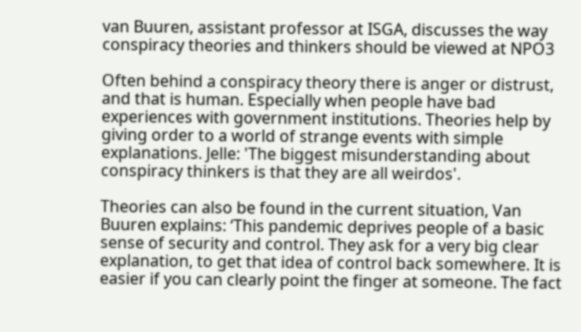van Buuren, assistant professor at ISGA, discusses the way conspiracy theories and thinkers should be viewed at NPO3

Often behind a conspiracy theory there is anger or distrust, and that is human. Especially when people have bad experiences with government institutions. Theories help by giving order to a world of strange events with simple explanations. Jelle: 'The biggest misunderstanding about conspiracy thinkers is that they are all weirdos'.

Theories can also be found in the current situation, Van Buuren explains: ‘This pandemic deprives people of a basic sense of security and control. They ask for a very big clear explanation, to get that idea of control back somewhere. It is easier if you can clearly point the finger at someone. The fact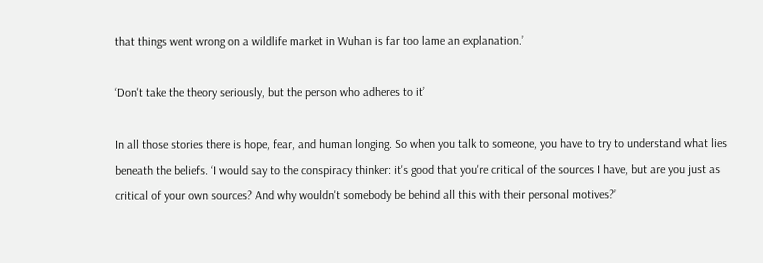that things went wrong on a wildlife market in Wuhan is far too lame an explanation.’

‘Don't take the theory seriously, but the person who adheres to it’

In all those stories there is hope, fear, and human longing. So when you talk to someone, you have to try to understand what lies beneath the beliefs. ‘I would say to the conspiracy thinker: it's good that you're critical of the sources I have, but are you just as critical of your own sources? And why wouldn't somebody be behind all this with their personal motives?’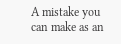A mistake you can make as an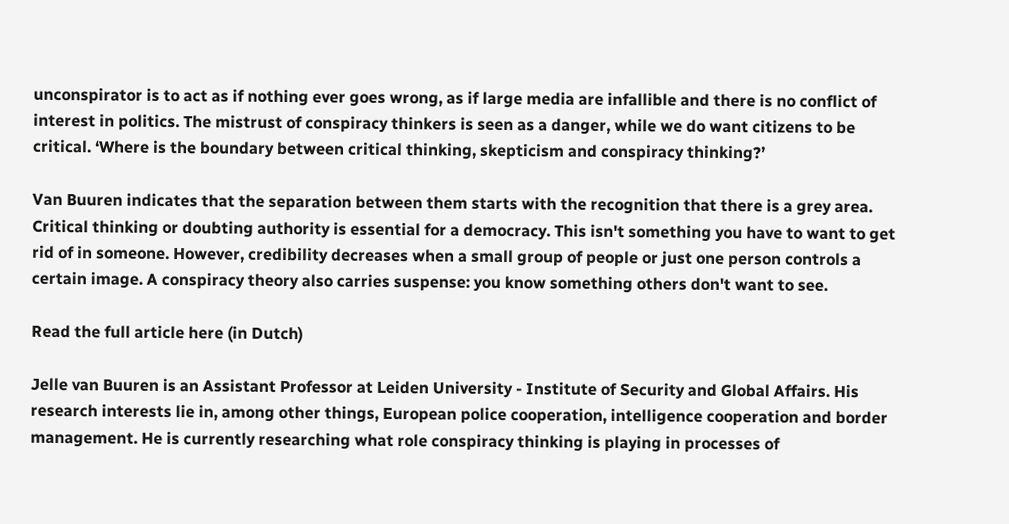unconspirator is to act as if nothing ever goes wrong, as if large media are infallible and there is no conflict of interest in politics. The mistrust of conspiracy thinkers is seen as a danger, while we do want citizens to be critical. ‘Where is the boundary between critical thinking, skepticism and conspiracy thinking?’

Van Buuren indicates that the separation between them starts with the recognition that there is a grey area. Critical thinking or doubting authority is essential for a democracy. This isn't something you have to want to get rid of in someone. However, credibility decreases when a small group of people or just one person controls a certain image. A conspiracy theory also carries suspense: you know something others don't want to see.

Read the full article here (in Dutch)

Jelle van Buuren is an Assistant Professor at Leiden University - Institute of Security and Global Affairs. His research interests lie in, among other things, European police cooperation, intelligence cooperation and border management. He is currently researching what role conspiracy thinking is playing in processes of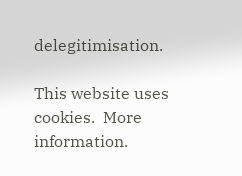delegitimisation.

This website uses cookies.  More information.